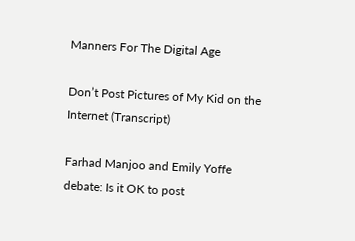Manners For The Digital Age

Don’t Post Pictures of My Kid on the Internet (Transcript)

Farhad Manjoo and Emily Yoffe debate: Is it OK to post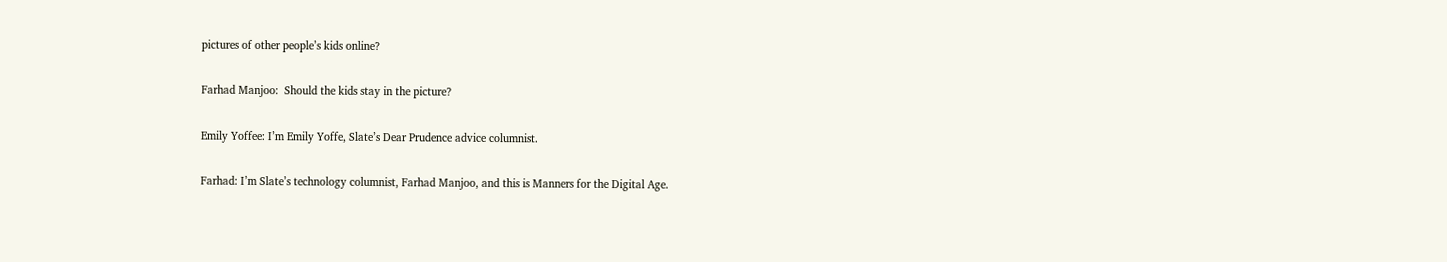pictures of other people’s kids online?

Farhad Manjoo:  Should the kids stay in the picture?

Emily Yoffee: I’m Emily Yoffe, Slate’s Dear Prudence advice columnist.

Farhad: I’m Slate’s technology columnist, Farhad Manjoo, and this is Manners for the Digital Age.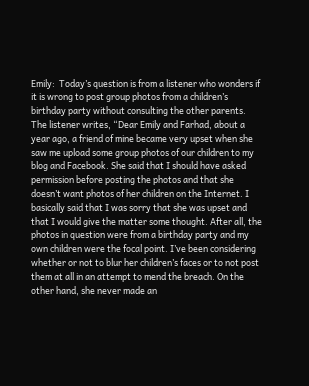Emily:  Today’s question is from a listener who wonders if it is wrong to post group photos from a children’s birthday party without consulting the other parents. The listener writes, “Dear Emily and Farhad, about a year ago, a friend of mine became very upset when she saw me upload some group photos of our children to my blog and Facebook. She said that I should have asked permission before posting the photos and that she doesn’t want photos of her children on the Internet. I basically said that I was sorry that she was upset and that I would give the matter some thought. After all, the photos in question were from a birthday party and my own children were the focal point. I’ve been considering whether or not to blur her children’s faces or to not post them at all in an attempt to mend the breach. On the other hand, she never made an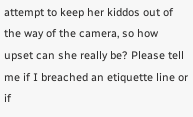attempt to keep her kiddos out of the way of the camera, so how upset can she really be? Please tell me if I breached an etiquette line or if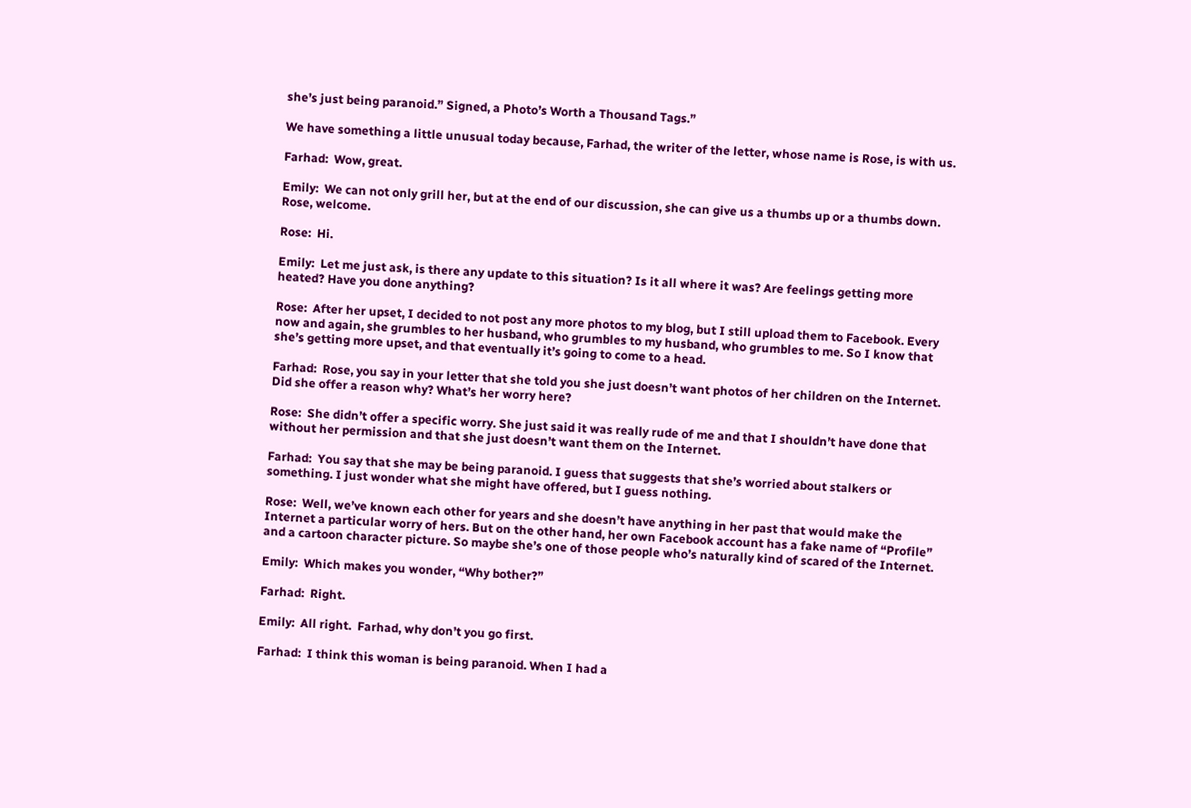she’s just being paranoid.” Signed, a Photo’s Worth a Thousand Tags.”

We have something a little unusual today because, Farhad, the writer of the letter, whose name is Rose, is with us.

Farhad:  Wow, great.

Emily:  We can not only grill her, but at the end of our discussion, she can give us a thumbs up or a thumbs down. Rose, welcome.

Rose:  Hi.

Emily:  Let me just ask, is there any update to this situation? Is it all where it was? Are feelings getting more heated? Have you done anything?

Rose:  After her upset, I decided to not post any more photos to my blog, but I still upload them to Facebook. Every now and again, she grumbles to her husband, who grumbles to my husband, who grumbles to me. So I know that she’s getting more upset, and that eventually it’s going to come to a head.

Farhad:  Rose, you say in your letter that she told you she just doesn’t want photos of her children on the Internet. Did she offer a reason why? What’s her worry here?

Rose:  She didn’t offer a specific worry. She just said it was really rude of me and that I shouldn’t have done that without her permission and that she just doesn’t want them on the Internet.

Farhad:  You say that she may be being paranoid. I guess that suggests that she’s worried about stalkers or something. I just wonder what she might have offered, but I guess nothing.

Rose:  Well, we’ve known each other for years and she doesn’t have anything in her past that would make the Internet a particular worry of hers. But on the other hand, her own Facebook account has a fake name of “Profile” and a cartoon character picture. So maybe she’s one of those people who’s naturally kind of scared of the Internet.

Emily:  Which makes you wonder, “Why bother?”

Farhad:  Right.

Emily:  All right.  Farhad, why don’t you go first.

Farhad:  I think this woman is being paranoid. When I had a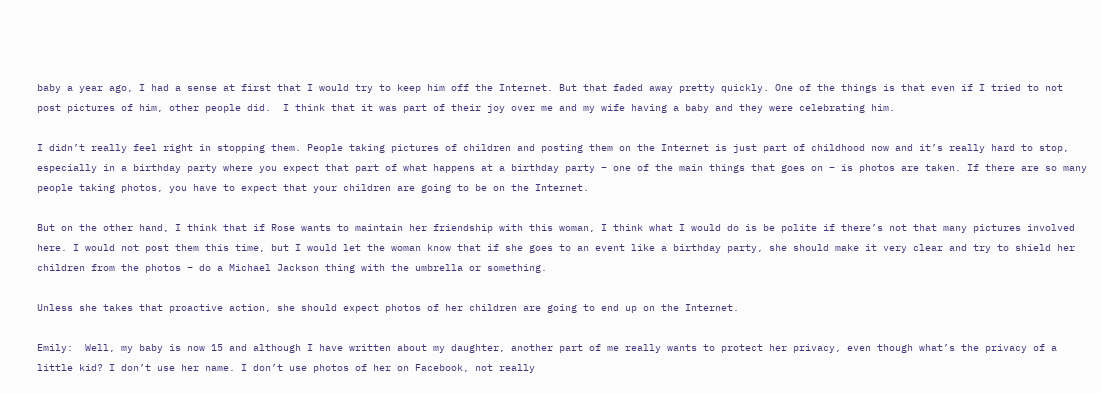baby a year ago, I had a sense at first that I would try to keep him off the Internet. But that faded away pretty quickly. One of the things is that even if I tried to not post pictures of him, other people did.  I think that it was part of their joy over me and my wife having a baby and they were celebrating him.

I didn’t really feel right in stopping them. People taking pictures of children and posting them on the Internet is just part of childhood now and it’s really hard to stop, especially in a birthday party where you expect that part of what happens at a birthday party – one of the main things that goes on – is photos are taken. If there are so many people taking photos, you have to expect that your children are going to be on the Internet.

But on the other hand, I think that if Rose wants to maintain her friendship with this woman, I think what I would do is be polite if there’s not that many pictures involved here. I would not post them this time, but I would let the woman know that if she goes to an event like a birthday party, she should make it very clear and try to shield her children from the photos – do a Michael Jackson thing with the umbrella or something.

Unless she takes that proactive action, she should expect photos of her children are going to end up on the Internet.

Emily:  Well, my baby is now 15 and although I have written about my daughter, another part of me really wants to protect her privacy, even though what’s the privacy of a little kid? I don’t use her name. I don’t use photos of her on Facebook, not really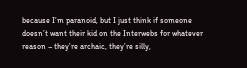because I’m paranoid, but I just think if someone doesn’t want their kid on the Interwebs for whatever reason – they’re archaic, they’re silly,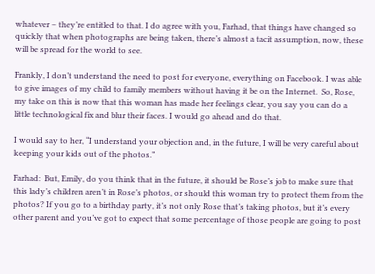whatever – they’re entitled to that. I do agree with you, Farhad, that things have changed so quickly that when photographs are being taken, there’s almost a tacit assumption, now, these will be spread for the world to see.

Frankly, I don’t understand the need to post for everyone, everything on Facebook. I was able to give images of my child to family members without having it be on the Internet.  So, Rose, my take on this is now that this woman has made her feelings clear, you say you can do a little technological fix and blur their faces. I would go ahead and do that.

I would say to her, “I understand your objection and, in the future, I will be very careful about keeping your kids out of the photos.”

Farhad:  But, Emily, do you think that in the future, it should be Rose’s job to make sure that this lady’s children aren’t in Rose’s photos, or should this woman try to protect them from the photos? If you go to a birthday party, it’s not only Rose that’s taking photos, but it’s every other parent and you’ve got to expect that some percentage of those people are going to post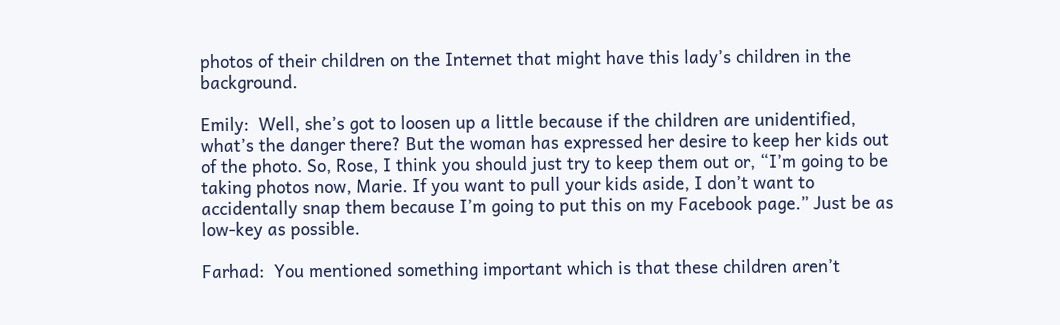photos of their children on the Internet that might have this lady’s children in the background.

Emily:  Well, she’s got to loosen up a little because if the children are unidentified, what’s the danger there? But the woman has expressed her desire to keep her kids out of the photo. So, Rose, I think you should just try to keep them out or, “I’m going to be taking photos now, Marie. If you want to pull your kids aside, I don’t want to accidentally snap them because I’m going to put this on my Facebook page.” Just be as low-key as possible.

Farhad:  You mentioned something important which is that these children aren’t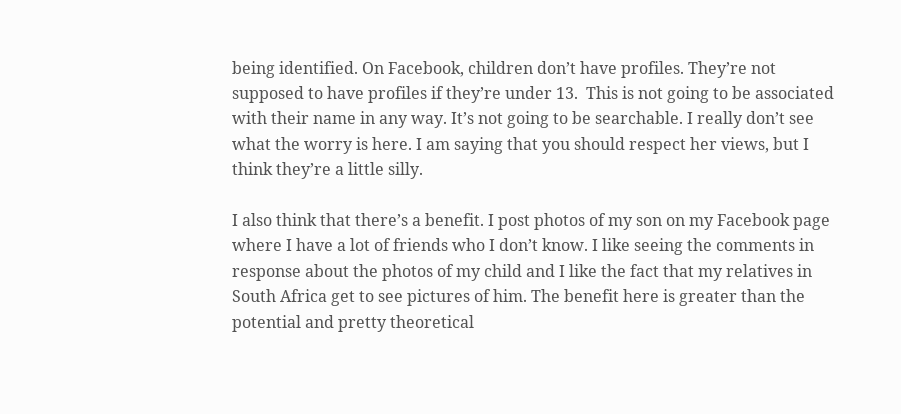being identified. On Facebook, children don’t have profiles. They’re not supposed to have profiles if they’re under 13.  This is not going to be associated with their name in any way. It’s not going to be searchable. I really don’t see what the worry is here. I am saying that you should respect her views, but I think they’re a little silly.

I also think that there’s a benefit. I post photos of my son on my Facebook page where I have a lot of friends who I don’t know. I like seeing the comments in response about the photos of my child and I like the fact that my relatives in South Africa get to see pictures of him. The benefit here is greater than the potential and pretty theoretical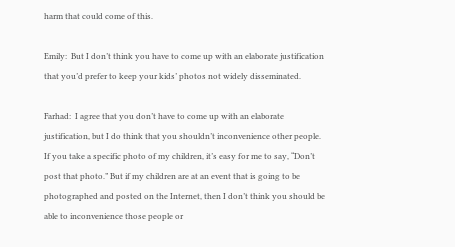harm that could come of this.

Emily:  But I don’t think you have to come up with an elaborate justification that you’d prefer to keep your kids’ photos not widely disseminated.

Farhad:  I agree that you don’t have to come up with an elaborate justification, but I do think that you shouldn’t inconvenience other people. If you take a specific photo of my children, it’s easy for me to say, “Don’t post that photo.” But if my children are at an event that is going to be photographed and posted on the Internet, then I don’t think you should be able to inconvenience those people or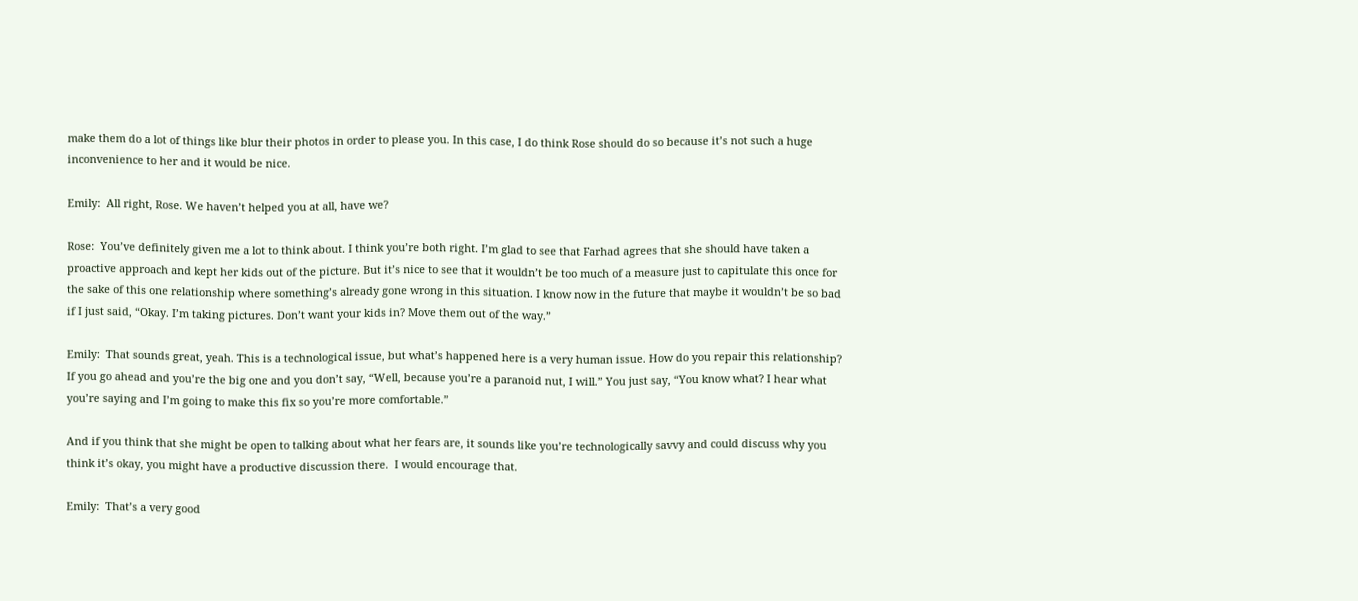make them do a lot of things like blur their photos in order to please you. In this case, I do think Rose should do so because it’s not such a huge inconvenience to her and it would be nice.

Emily:  All right, Rose. We haven’t helped you at all, have we?

Rose:  You’ve definitely given me a lot to think about. I think you’re both right. I’m glad to see that Farhad agrees that she should have taken a proactive approach and kept her kids out of the picture. But it’s nice to see that it wouldn’t be too much of a measure just to capitulate this once for the sake of this one relationship where something’s already gone wrong in this situation. I know now in the future that maybe it wouldn’t be so bad if I just said, “Okay. I’m taking pictures. Don’t want your kids in? Move them out of the way.”

Emily:  That sounds great, yeah. This is a technological issue, but what’s happened here is a very human issue. How do you repair this relationship? If you go ahead and you’re the big one and you don’t say, “Well, because you’re a paranoid nut, I will.” You just say, “You know what? I hear what you’re saying and I’m going to make this fix so you’re more comfortable.”

And if you think that she might be open to talking about what her fears are, it sounds like you’re technologically savvy and could discuss why you think it’s okay, you might have a productive discussion there.  I would encourage that.

Emily:  That’s a very good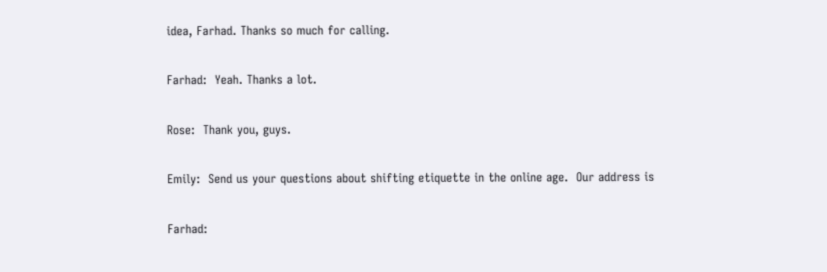idea, Farhad. Thanks so much for calling.

Farhad:  Yeah. Thanks a lot.

Rose:  Thank you, guys.

Emily:  Send us your questions about shifting etiquette in the online age.  Our address is

Farhad: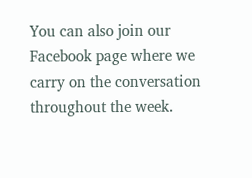You can also join our Facebook page where we carry on the conversation throughout the week.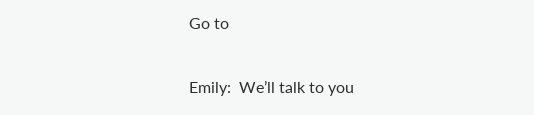Go to

Emily:  We’ll talk to you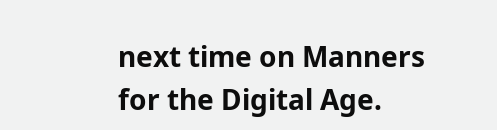next time on Manners for the Digital Age.